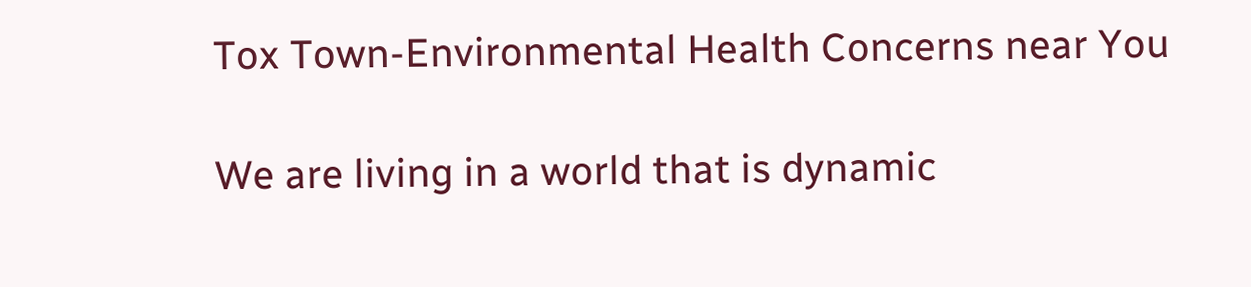Tox Town-Environmental Health Concerns near You

We are living in a world that is dynamic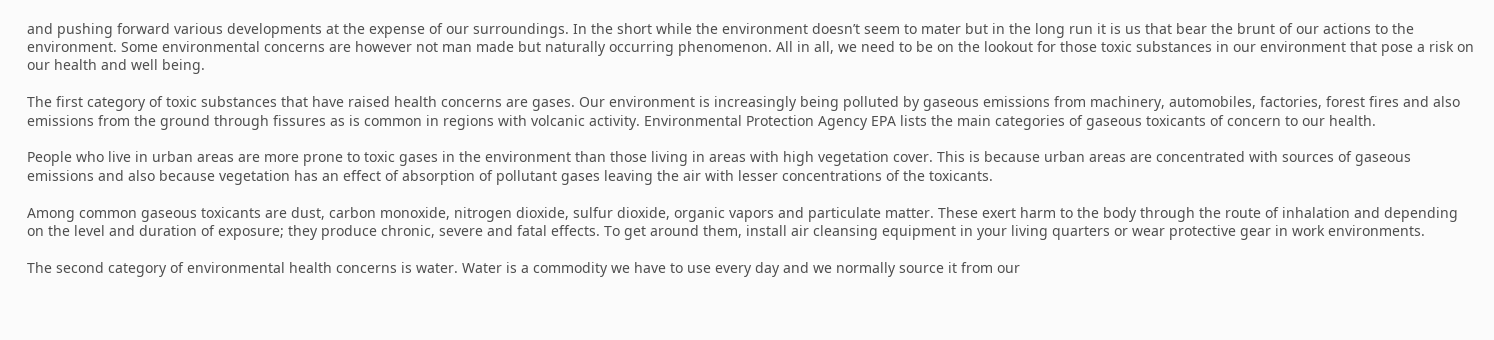and pushing forward various developments at the expense of our surroundings. In the short while the environment doesn’t seem to mater but in the long run it is us that bear the brunt of our actions to the environment. Some environmental concerns are however not man made but naturally occurring phenomenon. All in all, we need to be on the lookout for those toxic substances in our environment that pose a risk on our health and well being.

The first category of toxic substances that have raised health concerns are gases. Our environment is increasingly being polluted by gaseous emissions from machinery, automobiles, factories, forest fires and also emissions from the ground through fissures as is common in regions with volcanic activity. Environmental Protection Agency EPA lists the main categories of gaseous toxicants of concern to our health.

People who live in urban areas are more prone to toxic gases in the environment than those living in areas with high vegetation cover. This is because urban areas are concentrated with sources of gaseous emissions and also because vegetation has an effect of absorption of pollutant gases leaving the air with lesser concentrations of the toxicants.

Among common gaseous toxicants are dust, carbon monoxide, nitrogen dioxide, sulfur dioxide, organic vapors and particulate matter. These exert harm to the body through the route of inhalation and depending on the level and duration of exposure; they produce chronic, severe and fatal effects. To get around them, install air cleansing equipment in your living quarters or wear protective gear in work environments.

The second category of environmental health concerns is water. Water is a commodity we have to use every day and we normally source it from our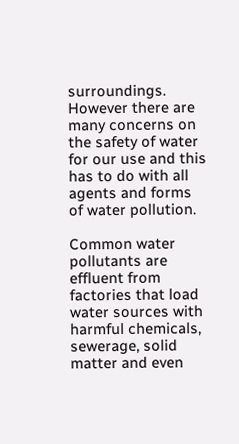surroundings. However there are many concerns on the safety of water for our use and this has to do with all agents and forms of water pollution.

Common water pollutants are effluent from factories that load water sources with harmful chemicals, sewerage, solid matter and even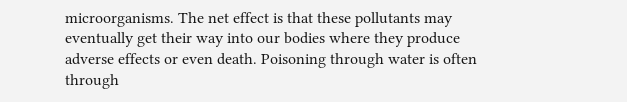microorganisms. The net effect is that these pollutants may eventually get their way into our bodies where they produce adverse effects or even death. Poisoning through water is often through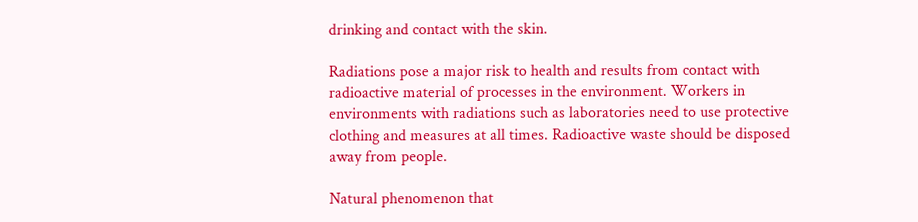drinking and contact with the skin.

Radiations pose a major risk to health and results from contact with radioactive material of processes in the environment. Workers in environments with radiations such as laboratories need to use protective clothing and measures at all times. Radioactive waste should be disposed away from people.

Natural phenomenon that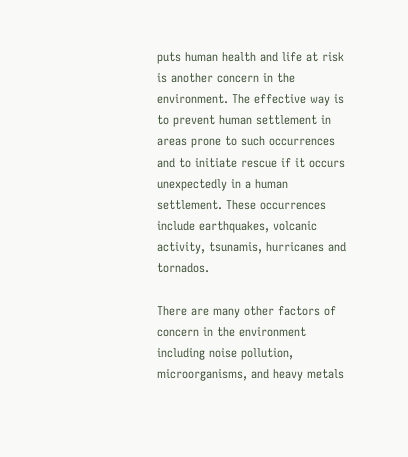puts human health and life at risk is another concern in the environment. The effective way is to prevent human settlement in areas prone to such occurrences and to initiate rescue if it occurs unexpectedly in a human settlement. These occurrences include earthquakes, volcanic activity, tsunamis, hurricanes and tornados.

There are many other factors of concern in the environment including noise pollution, microorganisms, and heavy metals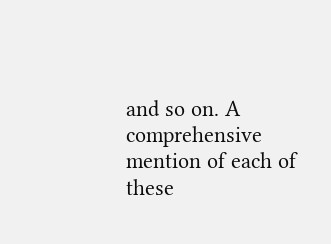and so on. A comprehensive mention of each of these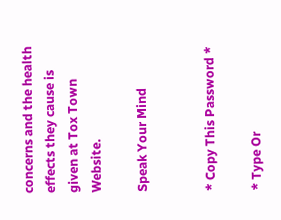concerns and the health effects they cause is given at Tox Town Website.

Speak Your Mind


* Copy This Password *

* Type Or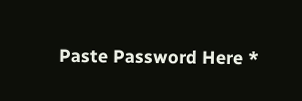Paste Password Here *